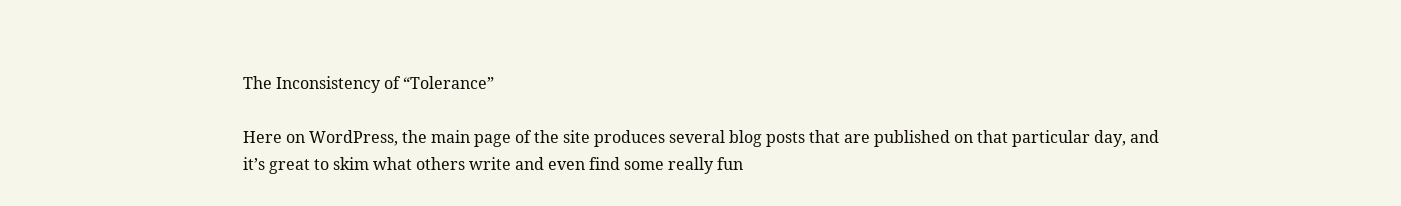The Inconsistency of “Tolerance”

Here on WordPress, the main page of the site produces several blog posts that are published on that particular day, and it’s great to skim what others write and even find some really fun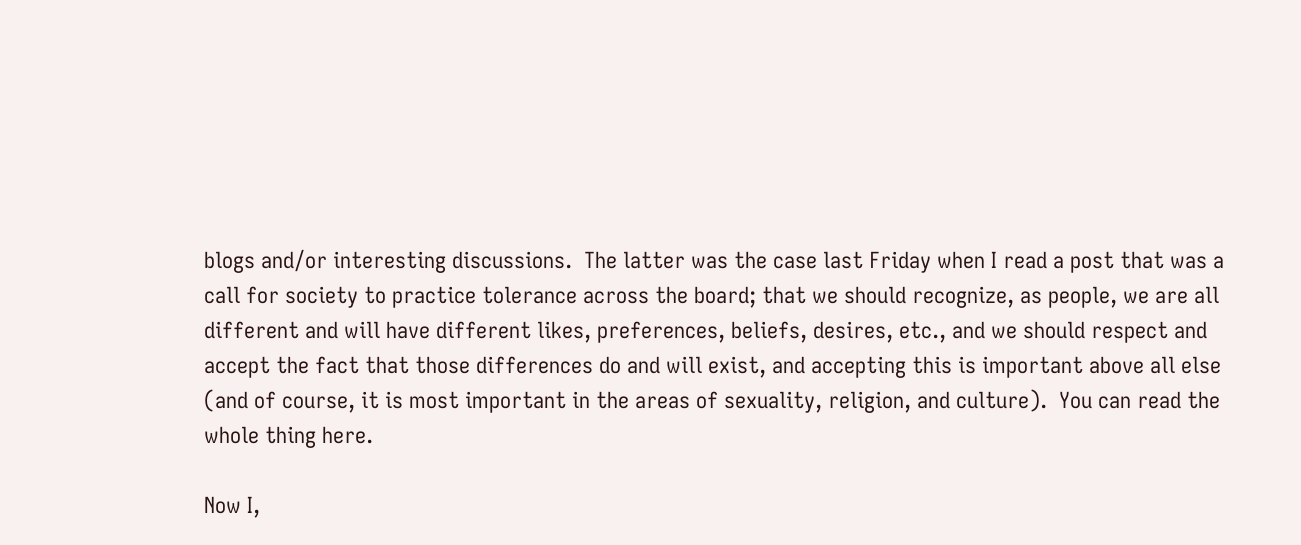blogs and/or interesting discussions.  The latter was the case last Friday when I read a post that was a call for society to practice tolerance across the board; that we should recognize, as people, we are all different and will have different likes, preferences, beliefs, desires, etc., and we should respect and accept the fact that those differences do and will exist, and accepting this is important above all else (and of course, it is most important in the areas of sexuality, religion, and culture).  You can read the whole thing here.

Now I,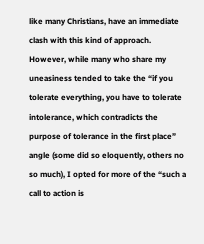like many Christians, have an immediate clash with this kind of approach.  However, while many who share my uneasiness tended to take the “if you tolerate everything, you have to tolerate intolerance, which contradicts the purpose of tolerance in the first place” angle (some did so eloquently, others no so much), I opted for more of the “such a call to action is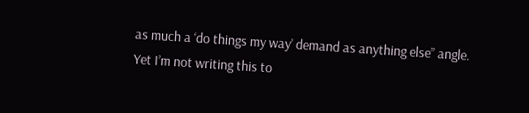as much a ‘do things my way’ demand as anything else” angle.  Yet I’m not writing this to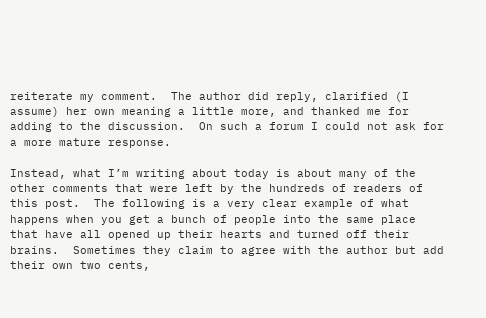reiterate my comment.  The author did reply, clarified (I assume) her own meaning a little more, and thanked me for adding to the discussion.  On such a forum I could not ask for a more mature response.

Instead, what I’m writing about today is about many of the other comments that were left by the hundreds of readers of this post.  The following is a very clear example of what happens when you get a bunch of people into the same place that have all opened up their hearts and turned off their brains.  Sometimes they claim to agree with the author but add their own two cents,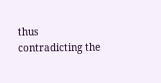thus contradicting the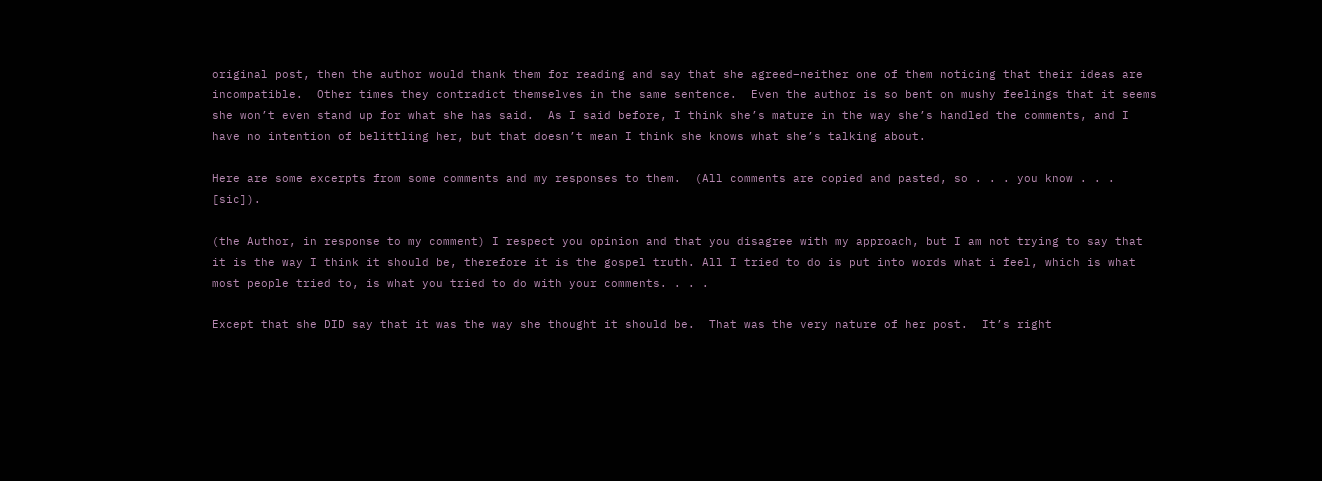original post, then the author would thank them for reading and say that she agreed–neither one of them noticing that their ideas are incompatible.  Other times they contradict themselves in the same sentence.  Even the author is so bent on mushy feelings that it seems she won’t even stand up for what she has said.  As I said before, I think she’s mature in the way she’s handled the comments, and I have no intention of belittling her, but that doesn’t mean I think she knows what she’s talking about.

Here are some excerpts from some comments and my responses to them.  (All comments are copied and pasted, so . . . you know . . . [sic]).

(the Author, in response to my comment) I respect you opinion and that you disagree with my approach, but I am not trying to say that it is the way I think it should be, therefore it is the gospel truth. All I tried to do is put into words what i feel, which is what most people tried to, is what you tried to do with your comments. . . .

Except that she DID say that it was the way she thought it should be.  That was the very nature of her post.  It’s right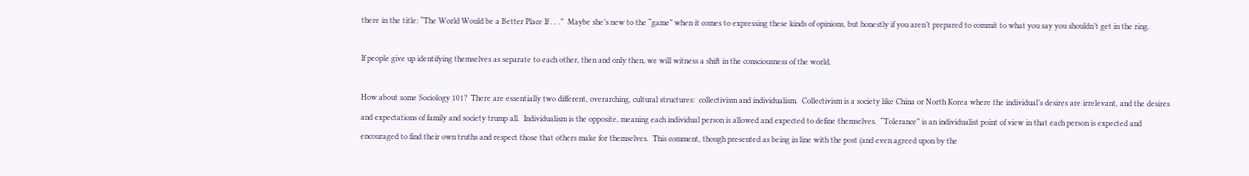there in the title: “The World Would be a Better Place If . . .”  Maybe she’s new to the “game” when it comes to expressing these kinds of opinions, but honestly if you aren’t prepared to commit to what you say you shouldn’t get in the ring.

If people give up identifying themselves as separate to each other, then and only then, we will witness a shift in the consciousness of the world.

How about some Sociology 101?  There are essentially two different, overarching, cultural structures:  collectivism and individualism.  Collectivism is a society like China or North Korea where the individual’s desires are irrelevant, and the desires and expectations of family and society trump all.  Individualism is the opposite, meaning each individual person is allowed and expected to define themselves.  “Tolerance” is an individualist point of view in that each person is expected and encouraged to find their own truths and respect those that others make for themselves.  This comment, though presented as being in line with the post (and even agreed upon by the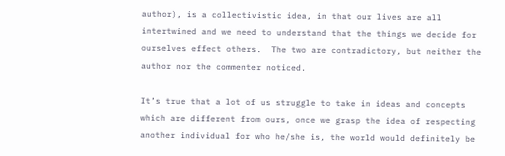author), is a collectivistic idea, in that our lives are all intertwined and we need to understand that the things we decide for ourselves effect others.  The two are contradictory, but neither the author nor the commenter noticed.

It’s true that a lot of us struggle to take in ideas and concepts which are different from ours, once we grasp the idea of respecting another individual for who he/she is, the world would definitely be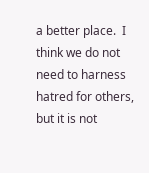a better place.  I think we do not need to harness hatred for others, but it is not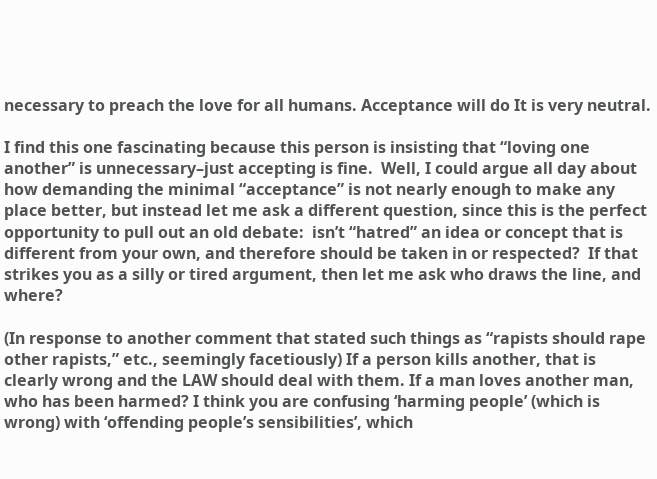necessary to preach the love for all humans. Acceptance will do It is very neutral.

I find this one fascinating because this person is insisting that “loving one another” is unnecessary–just accepting is fine.  Well, I could argue all day about how demanding the minimal “acceptance” is not nearly enough to make any place better, but instead let me ask a different question, since this is the perfect opportunity to pull out an old debate:  isn’t “hatred” an idea or concept that is different from your own, and therefore should be taken in or respected?  If that strikes you as a silly or tired argument, then let me ask who draws the line, and where?

(In response to another comment that stated such things as “rapists should rape other rapists,” etc., seemingly facetiously) If a person kills another, that is clearly wrong and the LAW should deal with them. If a man loves another man, who has been harmed? I think you are confusing ‘harming people’ (which is wrong) with ‘offending people’s sensibilities’, which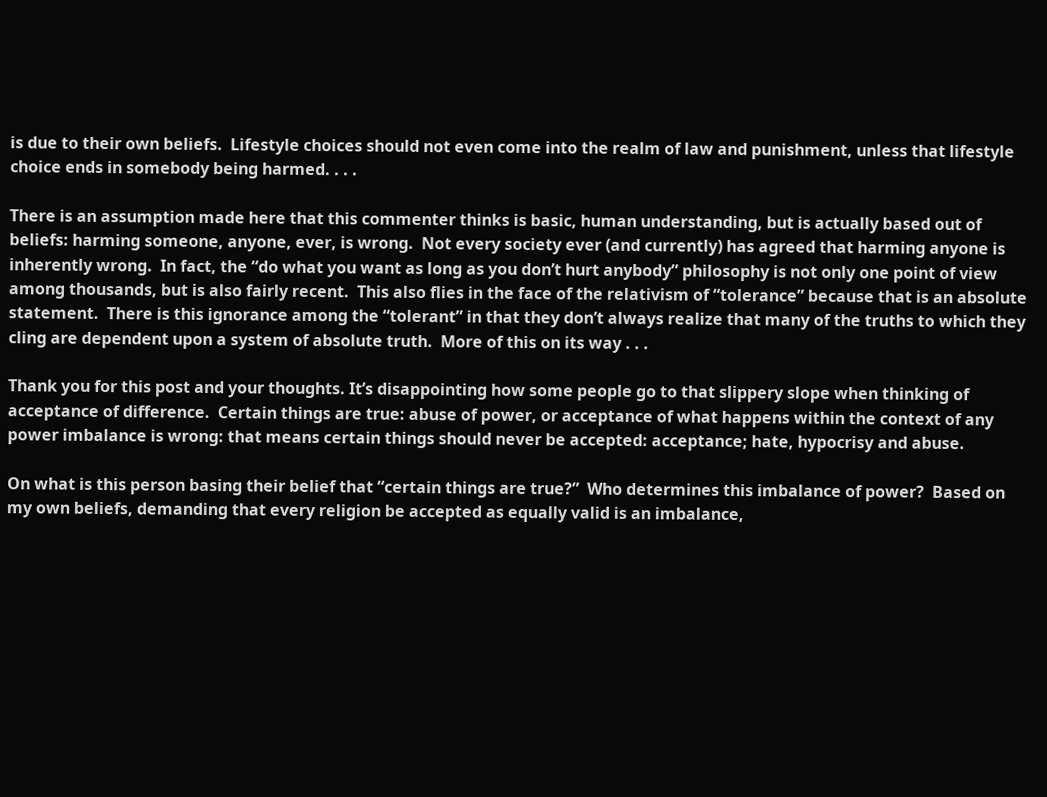is due to their own beliefs.  Lifestyle choices should not even come into the realm of law and punishment, unless that lifestyle choice ends in somebody being harmed. . . .

There is an assumption made here that this commenter thinks is basic, human understanding, but is actually based out of beliefs: harming someone, anyone, ever, is wrong.  Not every society ever (and currently) has agreed that harming anyone is inherently wrong.  In fact, the “do what you want as long as you don’t hurt anybody” philosophy is not only one point of view among thousands, but is also fairly recent.  This also flies in the face of the relativism of “tolerance” because that is an absolute statement.  There is this ignorance among the “tolerant” in that they don’t always realize that many of the truths to which they cling are dependent upon a system of absolute truth.  More of this on its way . . .

Thank you for this post and your thoughts. It’s disappointing how some people go to that slippery slope when thinking of acceptance of difference.  Certain things are true: abuse of power, or acceptance of what happens within the context of any power imbalance is wrong: that means certain things should never be accepted: acceptance; hate, hypocrisy and abuse.

On what is this person basing their belief that “certain things are true?”  Who determines this imbalance of power?  Based on my own beliefs, demanding that every religion be accepted as equally valid is an imbalance,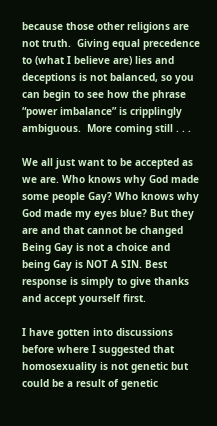because those other religions are not truth.  Giving equal precedence to (what I believe are) lies and deceptions is not balanced, so you can begin to see how the phrase “power imbalance” is cripplingly ambiguous.  More coming still . . .

We all just want to be accepted as we are. Who knows why God made some people Gay? Who knows why God made my eyes blue? But they are and that cannot be changed Being Gay is not a choice and being Gay is NOT A SIN. Best response is simply to give thanks and accept yourself first.

I have gotten into discussions before where I suggested that homosexuality is not genetic but could be a result of genetic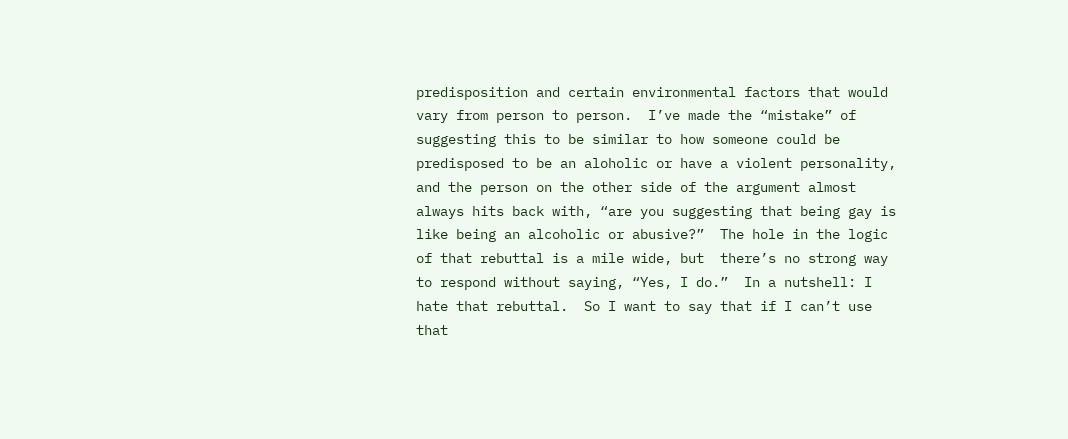predisposition and certain environmental factors that would vary from person to person.  I’ve made the “mistake” of suggesting this to be similar to how someone could be predisposed to be an aloholic or have a violent personality, and the person on the other side of the argument almost always hits back with, “are you suggesting that being gay is like being an alcoholic or abusive?”  The hole in the logic of that rebuttal is a mile wide, but  there’s no strong way to respond without saying, “Yes, I do.”  In a nutshell: I hate that rebuttal.  So I want to say that if I can’t use that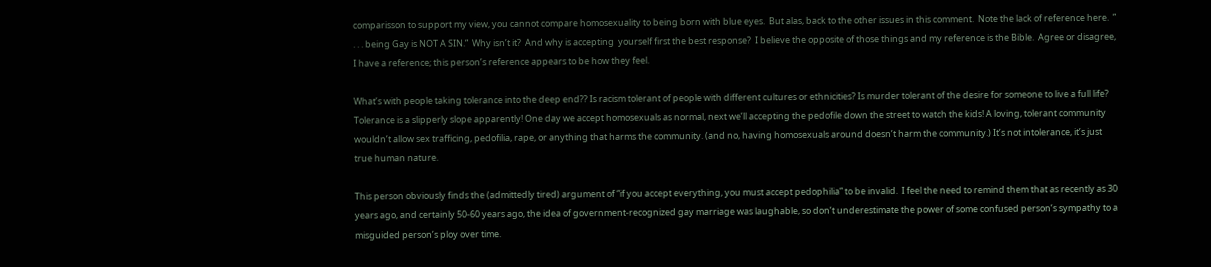comparisson to support my view, you cannot compare homosexuality to being born with blue eyes.  But alas, back to the other issues in this comment.  Note the lack of reference here.  ” . . . being Gay is NOT A SIN.”  Why isn’t it?  And why is accepting  yourself first the best response?  I believe the opposite of those things and my reference is the Bible.  Agree or disagree, I have a reference; this person’s reference appears to be how they feel.

What’s with people taking tolerance into the deep end?? Is racism tolerant of people with different cultures or ethnicities? Is murder tolerant of the desire for someone to live a full life? Tolerance is a slipperly slope apparently! One day we accept homosexuals as normal, next we’ll accepting the pedofile down the street to watch the kids! A loving, tolerant community wouldn’t allow sex trafficing, pedofilia, rape, or anything that harms the community. (and no, having homosexuals around doesn’t harm the community.) It’s not intolerance, it’s just true human nature.

This person obviously finds the (admittedly tired) argument of “if you accept everything, you must accept pedophilia” to be invalid.  I feel the need to remind them that as recently as 30 years ago, and certainly 50-60 years ago, the idea of government-recognized gay marriage was laughable, so don’t underestimate the power of some confused person’s sympathy to a misguided person’s ploy over time.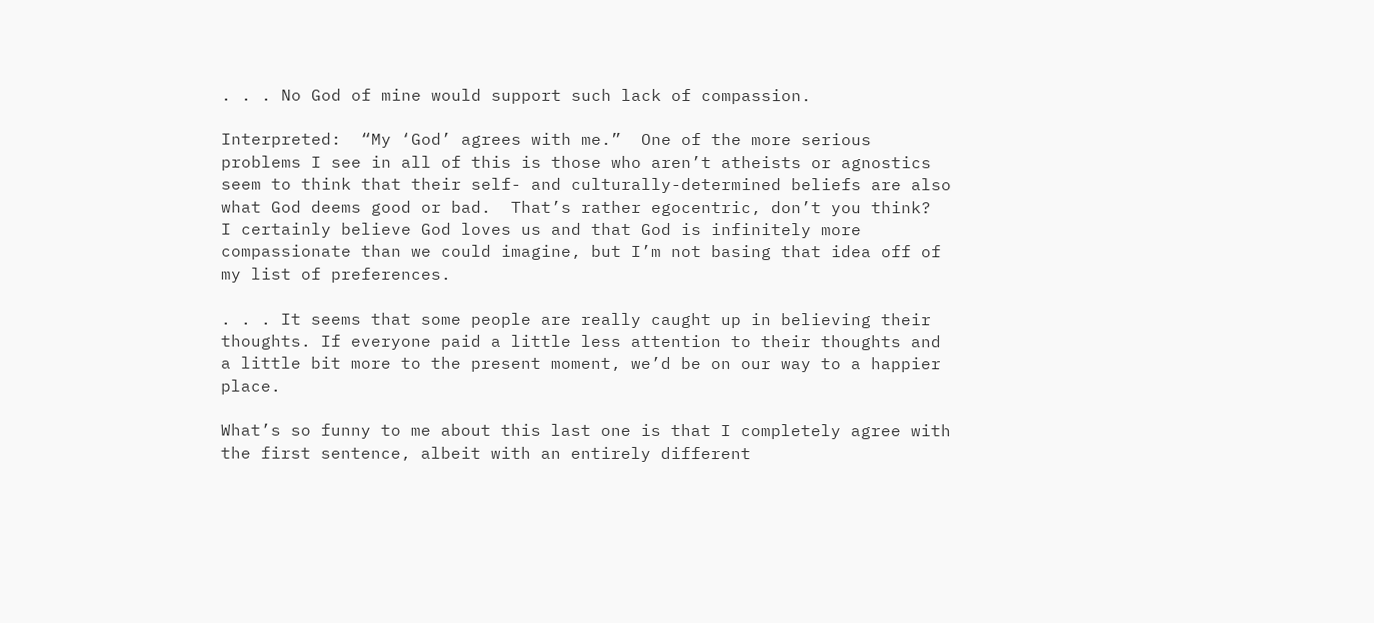. . . No God of mine would support such lack of compassion.

Interpreted:  “My ‘God’ agrees with me.”  One of the more serious problems I see in all of this is those who aren’t atheists or agnostics seem to think that their self- and culturally-determined beliefs are also what God deems good or bad.  That’s rather egocentric, don’t you think?  I certainly believe God loves us and that God is infinitely more compassionate than we could imagine, but I’m not basing that idea off of my list of preferences.

. . . It seems that some people are really caught up in believing their thoughts. If everyone paid a little less attention to their thoughts and a little bit more to the present moment, we’d be on our way to a happier place.

What’s so funny to me about this last one is that I completely agree with the first sentence, albeit with an entirely different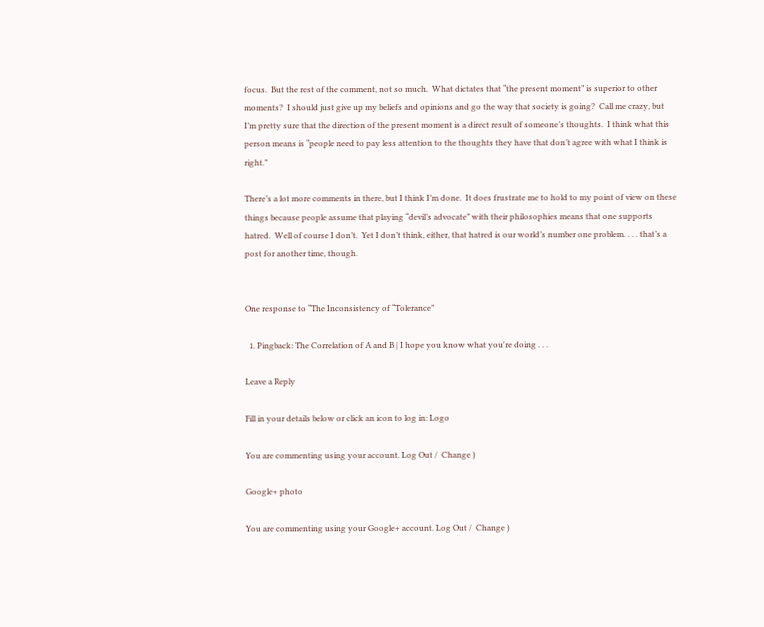focus.  But the rest of the comment, not so much.  What dictates that “the present moment” is superior to other moments?  I should just give up my beliefs and opinions and go the way that society is going?  Call me crazy, but I’m pretty sure that the direction of the present moment is a direct result of someone’s thoughts.  I think what this person means is “people need to pay less attention to the thoughts they have that don’t agree with what I think is right.”

There’s a lot more comments in there, but I think I’m done.  It does frustrate me to hold to my point of view on these things because people assume that playing “devil’s advocate” with their philosophies means that one supports hatred.  Well of course I don’t.  Yet I don’t think, either, that hatred is our world’s number one problem. . . . that’s a post for another time, though.


One response to “The Inconsistency of “Tolerance”

  1. Pingback: The Correlation of A and B | I hope you know what you're doing . . .

Leave a Reply

Fill in your details below or click an icon to log in: Logo

You are commenting using your account. Log Out /  Change )

Google+ photo

You are commenting using your Google+ account. Log Out /  Change )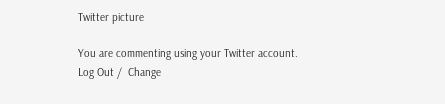Twitter picture

You are commenting using your Twitter account. Log Out /  Change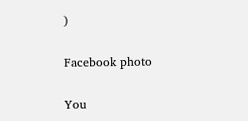)

Facebook photo

You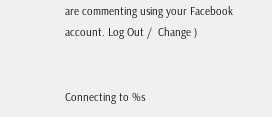are commenting using your Facebook account. Log Out /  Change )


Connecting to %s